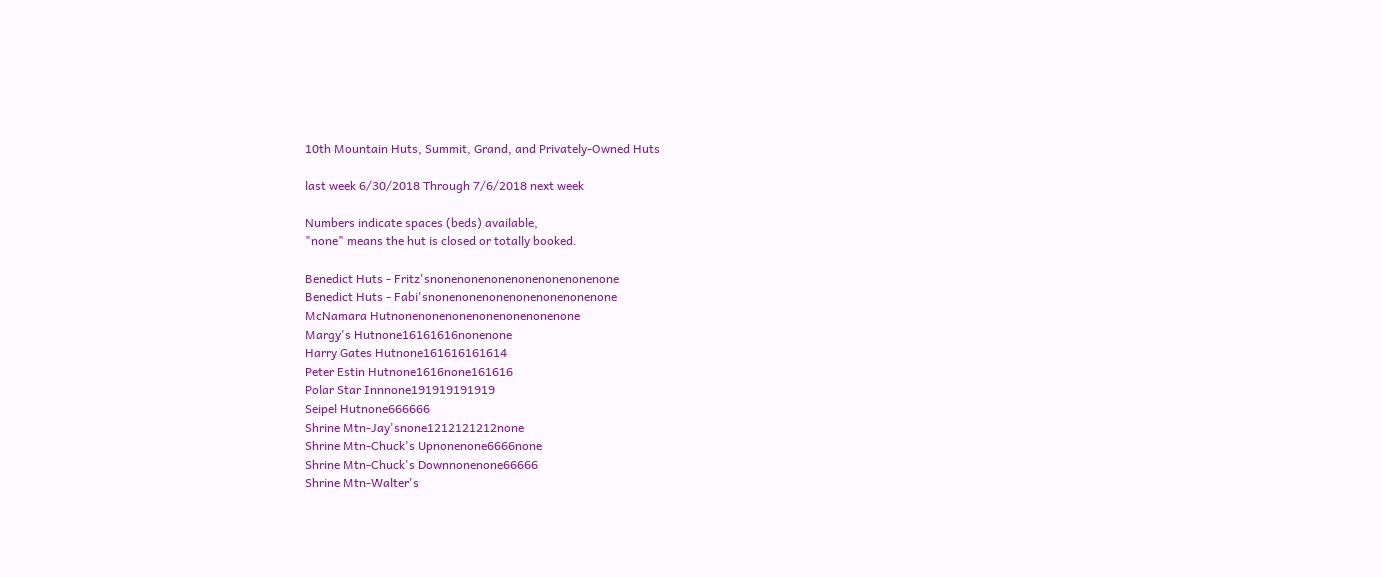10th Mountain Huts, Summit, Grand, and Privately-Owned Huts

last week 6/30/2018 Through 7/6/2018 next week

Numbers indicate spaces (beds) available,
"none" means the hut is closed or totally booked.

Benedict Huts - Fritz'snonenonenonenonenonenonenone
Benedict Huts - Fabi'snonenonenonenonenonenonenone
McNamara Hutnonenonenonenonenonenonenone
Margy's Hutnone16161616nonenone
Harry Gates Hutnone161616161614
Peter Estin Hutnone1616none161616
Polar Star Innnone191919191919
Seipel Hutnone666666
Shrine Mtn-Jay'snone1212121212none
Shrine Mtn-Chuck's Upnonenone6666none
Shrine Mtn-Chuck's Downnonenone66666
Shrine Mtn-Walter's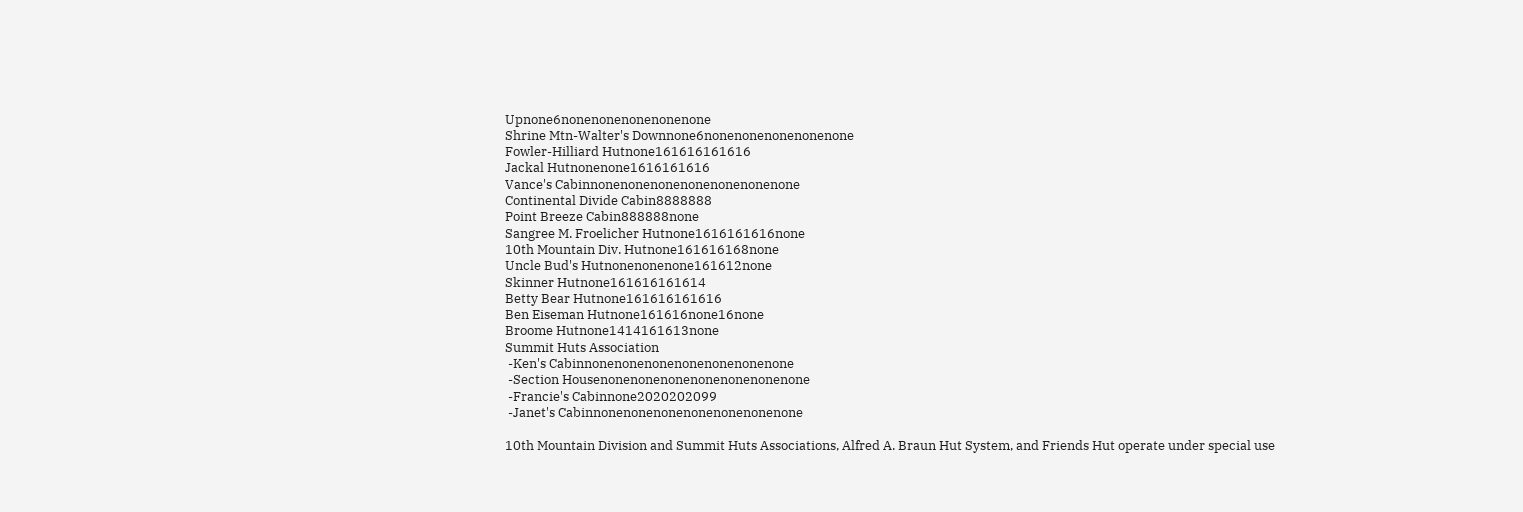Upnone6nonenonenonenonenone
Shrine Mtn-Walter's Downnone6nonenonenonenonenone
Fowler-Hilliard Hutnone161616161616
Jackal Hutnonenone1616161616
Vance's Cabinnonenonenonenonenonenonenone
Continental Divide Cabin8888888
Point Breeze Cabin888888none
Sangree M. Froelicher Hutnone1616161616none
10th Mountain Div. Hutnone161616168none
Uncle Bud's Hutnonenonenone161612none
Skinner Hutnone161616161614
Betty Bear Hutnone161616161616
Ben Eiseman Hutnone161616none16none
Broome Hutnone1414161613none
Summit Huts Association
 -Ken's Cabinnonenonenonenonenonenonenone
 -Section Housenonenonenonenonenonenonenone
 -Francie's Cabinnone2020202099
 -Janet's Cabinnonenonenonenonenonenonenone

10th Mountain Division and Summit Huts Associations, Alfred A. Braun Hut System, and Friends Hut operate under special use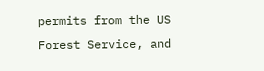permits from the US Forest Service, and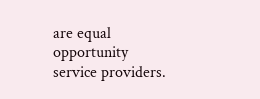are equal opportunity service providers.